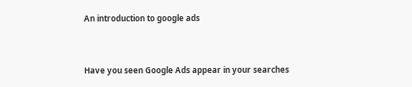An introduction to google ads


Have you seen Google Ads appear in your searches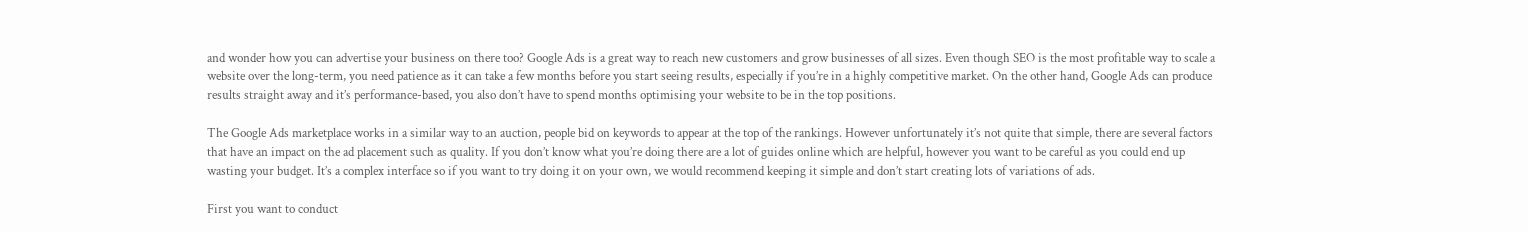and wonder how you can advertise your business on there too? Google Ads is a great way to reach new customers and grow businesses of all sizes. Even though SEO is the most profitable way to scale a website over the long-term, you need patience as it can take a few months before you start seeing results, especially if you’re in a highly competitive market. On the other hand, Google Ads can produce results straight away and it’s performance-based, you also don’t have to spend months optimising your website to be in the top positions.

The Google Ads marketplace works in a similar way to an auction, people bid on keywords to appear at the top of the rankings. However unfortunately it’s not quite that simple, there are several factors that have an impact on the ad placement such as quality. If you don’t know what you’re doing there are a lot of guides online which are helpful, however you want to be careful as you could end up wasting your budget. It’s a complex interface so if you want to try doing it on your own, we would recommend keeping it simple and don’t start creating lots of variations of ads.

First you want to conduct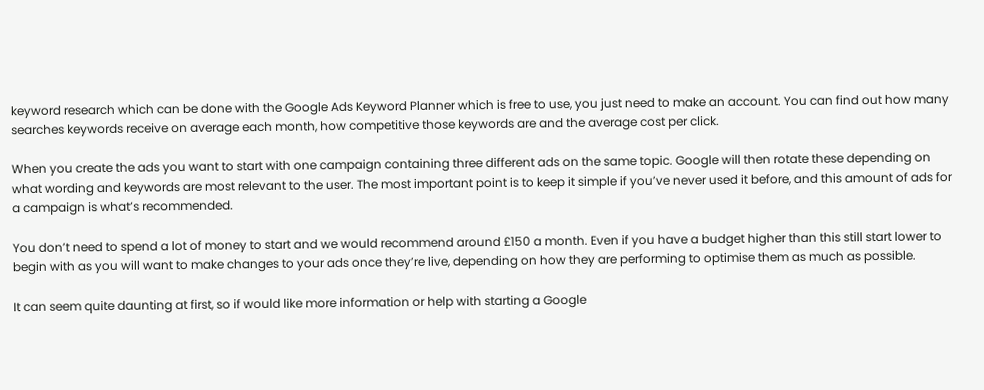keyword research which can be done with the Google Ads Keyword Planner which is free to use, you just need to make an account. You can find out how many searches keywords receive on average each month, how competitive those keywords are and the average cost per click.

When you create the ads you want to start with one campaign containing three different ads on the same topic. Google will then rotate these depending on what wording and keywords are most relevant to the user. The most important point is to keep it simple if you’ve never used it before, and this amount of ads for a campaign is what’s recommended.

You don’t need to spend a lot of money to start and we would recommend around £150 a month. Even if you have a budget higher than this still start lower to begin with as you will want to make changes to your ads once they’re live, depending on how they are performing to optimise them as much as possible.

It can seem quite daunting at first, so if would like more information or help with starting a Google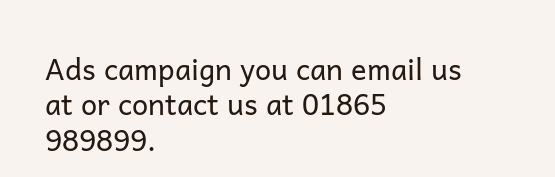Ads campaign you can email us at or contact us at 01865 989899.